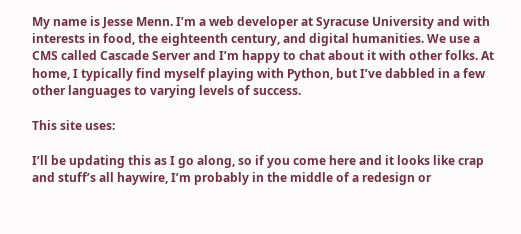My name is Jesse Menn. I’m a web developer at Syracuse University and with interests in food, the eighteenth century, and digital humanities. We use a CMS called Cascade Server and I’m happy to chat about it with other folks. At home, I typically find myself playing with Python, but I’ve dabbled in a few other languages to varying levels of success.

This site uses:

I’ll be updating this as I go along, so if you come here and it looks like crap and stuff’s all haywire, I’m probably in the middle of a redesign or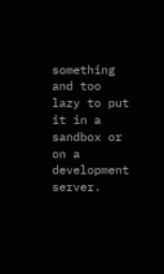something and too lazy to put it in a sandbox or on a development server.